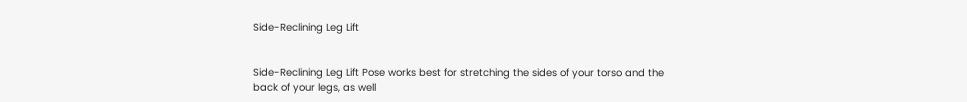Side-Reclining Leg Lift


Side-Reclining Leg Lift Pose works best for stretching the sides of your torso and the back of your legs, as well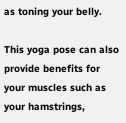as toning your belly.

This yoga pose can also provide benefits for your muscles such as your hamstrings,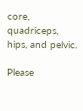core, quadriceps, hips, and pelvic.

Please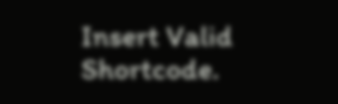Insert Valid Shortcode.